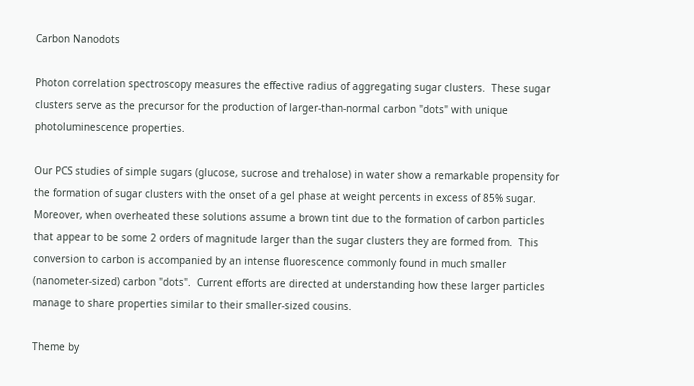Carbon Nanodots

Photon correlation spectroscopy measures the effective radius of aggregating sugar clusters.  These sugar clusters serve as the precursor for the production of larger-than-normal carbon "dots" with unique photoluminescence properties.

Our PCS studies of simple sugars (glucose, sucrose and trehalose) in water show a remarkable propensity for the formation of sugar clusters with the onset of a gel phase at weight percents in excess of 85% sugar.  Moreover, when overheated these solutions assume a brown tint due to the formation of carbon particles that appear to be some 2 orders of magnitude larger than the sugar clusters they are formed from.  This conversion to carbon is accompanied by an intense fluorescence commonly found in much smaller (nanometer-sized) carbon "dots".  Current efforts are directed at understanding how these larger particles manage to share properties similar to their smaller-sized cousins.

Theme by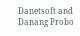Danetsoft and Danang Probo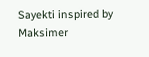Sayekti inspired by Maksimer